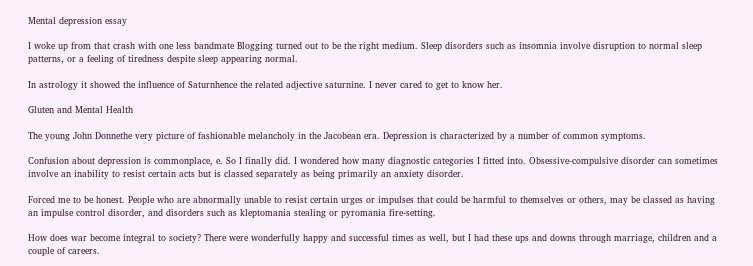Mental depression essay

I woke up from that crash with one less bandmate Blogging turned out to be the right medium. Sleep disorders such as insomnia involve disruption to normal sleep patterns, or a feeling of tiredness despite sleep appearing normal.

In astrology it showed the influence of Saturnhence the related adjective saturnine. I never cared to get to know her.

Gluten and Mental Health

The young John Donnethe very picture of fashionable melancholy in the Jacobean era. Depression is characterized by a number of common symptoms.

Confusion about depression is commonplace, e. So I finally did. I wondered how many diagnostic categories I fitted into. Obsessive-compulsive disorder can sometimes involve an inability to resist certain acts but is classed separately as being primarily an anxiety disorder.

Forced me to be honest. People who are abnormally unable to resist certain urges or impulses that could be harmful to themselves or others, may be classed as having an impulse control disorder, and disorders such as kleptomania stealing or pyromania fire-setting.

How does war become integral to society? There were wonderfully happy and successful times as well, but I had these ups and downs through marriage, children and a couple of careers.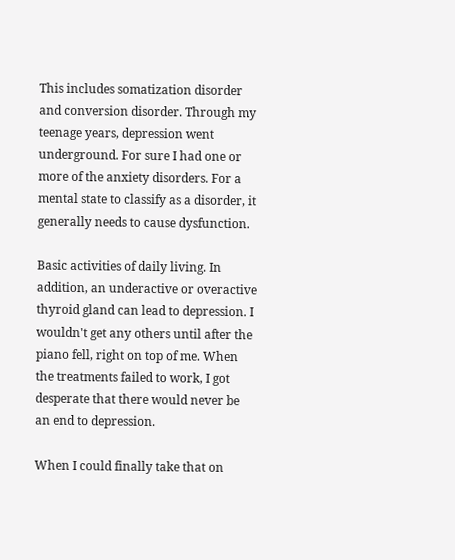This includes somatization disorder and conversion disorder. Through my teenage years, depression went underground. For sure I had one or more of the anxiety disorders. For a mental state to classify as a disorder, it generally needs to cause dysfunction.

Basic activities of daily living. In addition, an underactive or overactive thyroid gland can lead to depression. I wouldn't get any others until after the piano fell, right on top of me. When the treatments failed to work, I got desperate that there would never be an end to depression.

When I could finally take that on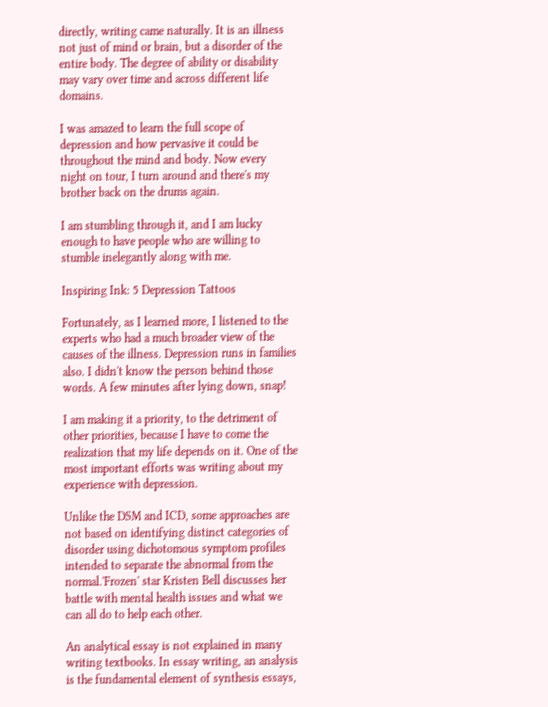directly, writing came naturally. It is an illness not just of mind or brain, but a disorder of the entire body. The degree of ability or disability may vary over time and across different life domains.

I was amazed to learn the full scope of depression and how pervasive it could be throughout the mind and body. Now every night on tour, I turn around and there's my brother back on the drums again.

I am stumbling through it, and I am lucky enough to have people who are willing to stumble inelegantly along with me.

Inspiring Ink: 5 Depression Tattoos

Fortunately, as I learned more, I listened to the experts who had a much broader view of the causes of the illness. Depression runs in families also. I didn't know the person behind those words. A few minutes after lying down, snap!

I am making it a priority, to the detriment of other priorities, because I have to come the realization that my life depends on it. One of the most important efforts was writing about my experience with depression.

Unlike the DSM and ICD, some approaches are not based on identifying distinct categories of disorder using dichotomous symptom profiles intended to separate the abnormal from the normal.'Frozen' star Kristen Bell discusses her battle with mental health issues and what we can all do to help each other.

An analytical essay is not explained in many writing textbooks. In essay writing, an analysis is the fundamental element of synthesis essays,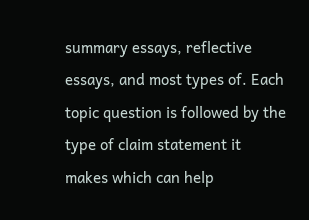summary essays, reflective essays, and most types of. Each topic question is followed by the type of claim statement it makes which can help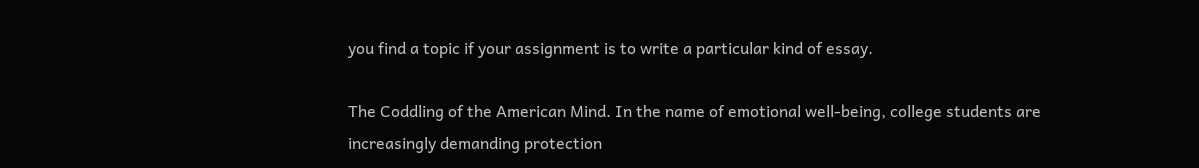you find a topic if your assignment is to write a particular kind of essay.

The Coddling of the American Mind. In the name of emotional well-being, college students are increasingly demanding protection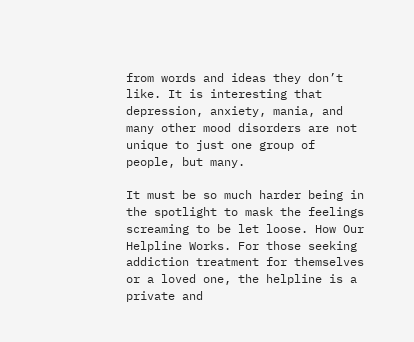from words and ideas they don’t like. It is interesting that depression, anxiety, mania, and many other mood disorders are not unique to just one group of people, but many.

It must be so much harder being in the spotlight to mask the feelings screaming to be let loose. How Our Helpline Works. For those seeking addiction treatment for themselves or a loved one, the helpline is a private and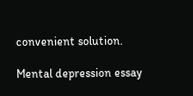convenient solution.

Mental depression essay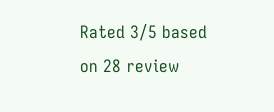Rated 3/5 based on 28 review